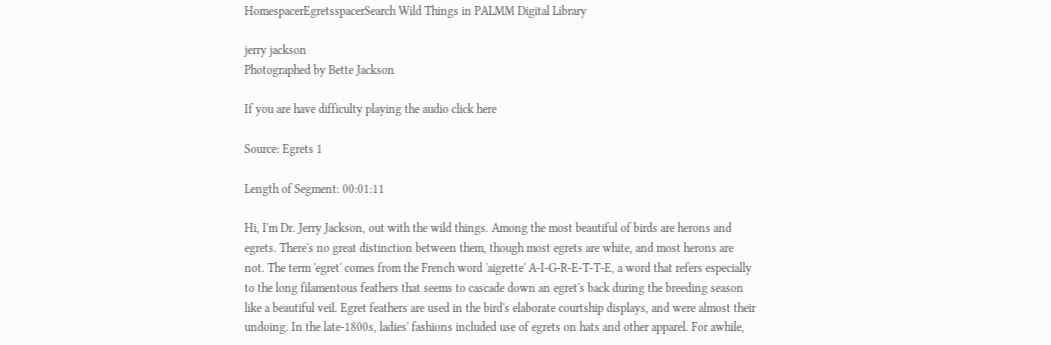HomespacerEgretsspacerSearch Wild Things in PALMM Digital Library

jerry jackson
Photographed by Bette Jackson

If you are have difficulty playing the audio click here

Source: Egrets 1

Length of Segment: 00:01:11

Hi, I'm Dr. Jerry Jackson, out with the wild things. Among the most beautiful of birds are herons and egrets. There's no great distinction between them, though most egrets are white, and most herons are not. The term 'egret' comes from the French word 'aigrette' A-I-G-R-E-T-T-E, a word that refers especially to the long filamentous feathers that seems to cascade down an egret's back during the breeding season like a beautiful veil. Egret feathers are used in the bird's elaborate courtship displays, and were almost their undoing. In the late-1800s, ladies' fashions included use of egrets on hats and other apparel. For awhile,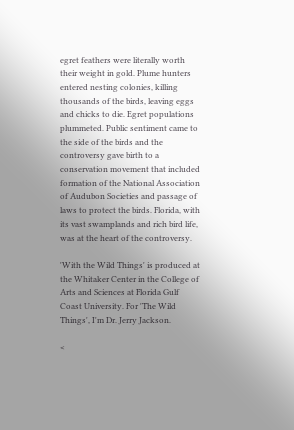egret feathers were literally worth their weight in gold. Plume hunters entered nesting colonies, killing thousands of the birds, leaving eggs and chicks to die. Egret populations plummeted. Public sentiment came to the side of the birds and the controversy gave birth to a conservation movement that included formation of the National Association of Audubon Societies and passage of laws to protect the birds. Florida, with its vast swamplands and rich bird life, was at the heart of the controversy.

'With the Wild Things' is produced at the Whitaker Center in the College of Arts and Sciences at Florida Gulf Coast University. For 'The Wild Things', I'm Dr. Jerry Jackson.

<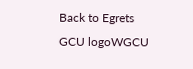Back to Egrets
GCU logoWGCU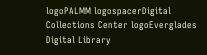logoPALMM logospacerDigital Collections Center logoEverglades Digital Library